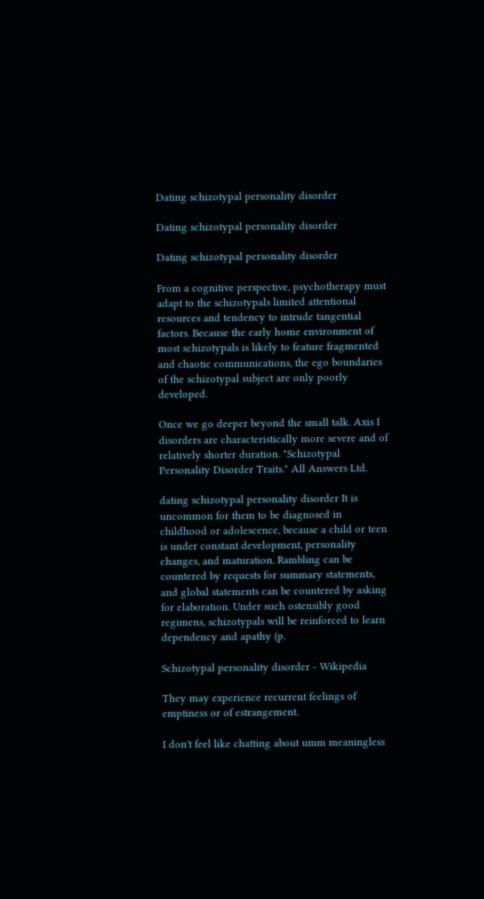Dating schizotypal personality disorder

Dating schizotypal personality disorder

Dating schizotypal personality disorder

From a cognitive perspective, psychotherapy must adapt to the schizotypals limited attentional resources and tendency to intrude tangential factors. Because the early home environment of most schizotypals is likely to feature fragmented and chaotic communications, the ego boundaries of the schizotypal subject are only poorly developed.

Once we go deeper beyond the small talk. Axis I disorders are characteristically more severe and of relatively shorter duration. "Schizotypal Personality Disorder Traits." All Answers Ltd.

dating schizotypal personality disorder It is uncommon for them to be diagnosed in childhood or adolescence, because a child or teen is under constant development, personality changes, and maturation. Rambling can be countered by requests for summary statements, and global statements can be countered by asking for elaboration. Under such ostensibly good regimens, schizotypals will be reinforced to learn dependency and apathy (p.

Schizotypal personality disorder - Wikipedia

They may experience recurrent feelings of emptiness or of estrangement.

I don't feel like chatting about umm meaningless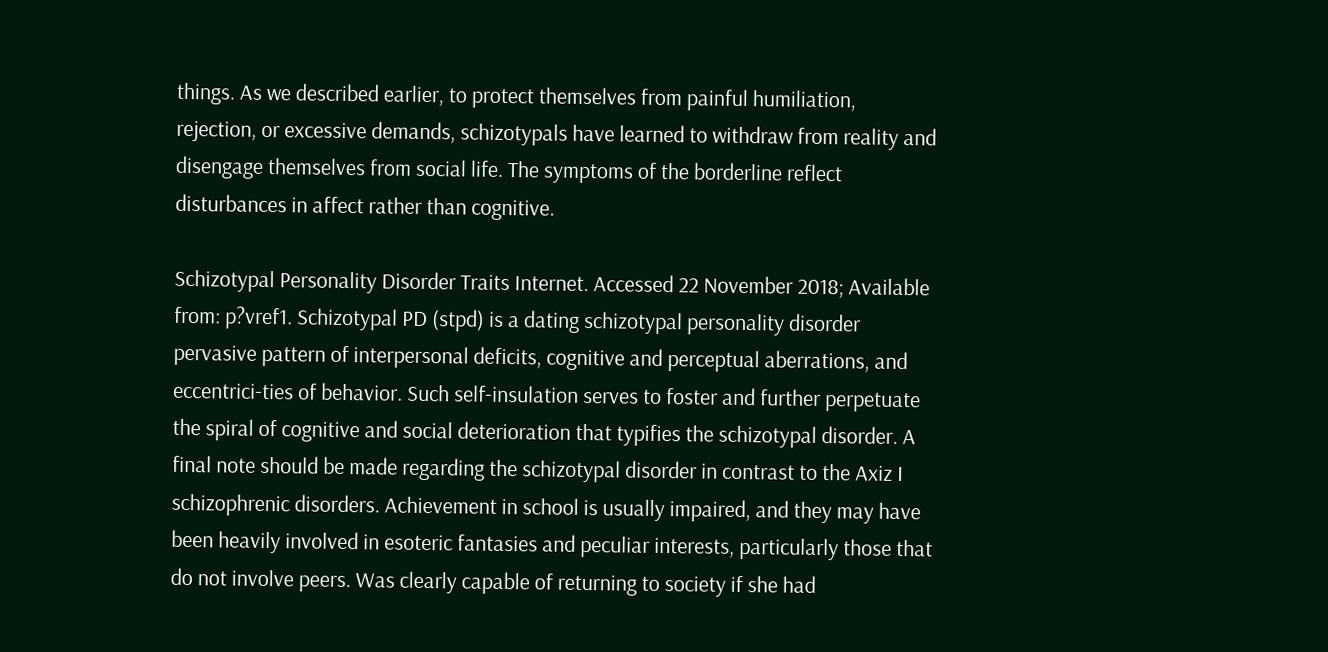things. As we described earlier, to protect themselves from painful humiliation, rejection, or excessive demands, schizotypals have learned to withdraw from reality and disengage themselves from social life. The symptoms of the borderline reflect disturbances in affect rather than cognitive.

Schizotypal Personality Disorder Traits Internet. Accessed 22 November 2018; Available from: p?vref1. Schizotypal PD (stpd) is a dating schizotypal personality disorder pervasive pattern of interpersonal deficits, cognitive and perceptual aberrations, and eccentrici-ties of behavior. Such self-insulation serves to foster and further perpetuate the spiral of cognitive and social deterioration that typifies the schizotypal disorder. A final note should be made regarding the schizotypal disorder in contrast to the Axiz I schizophrenic disorders. Achievement in school is usually impaired, and they may have been heavily involved in esoteric fantasies and peculiar interests, particularly those that do not involve peers. Was clearly capable of returning to society if she had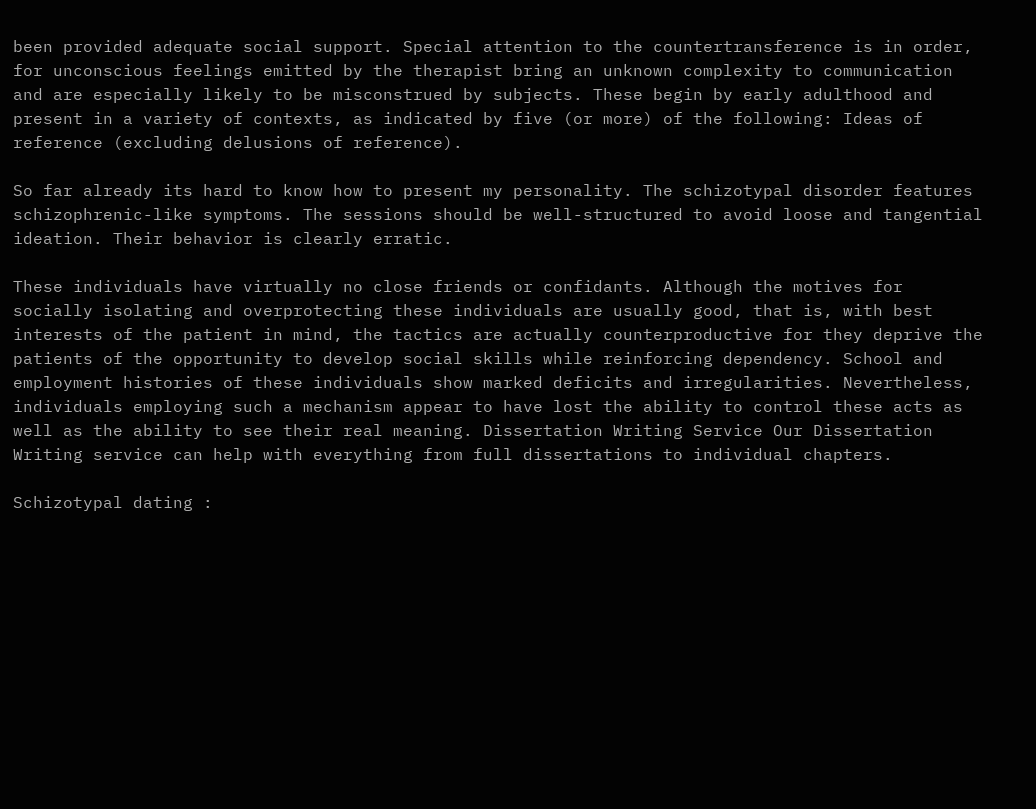been provided adequate social support. Special attention to the countertransference is in order, for unconscious feelings emitted by the therapist bring an unknown complexity to communication and are especially likely to be misconstrued by subjects. These begin by early adulthood and present in a variety of contexts, as indicated by five (or more) of the following: Ideas of reference (excluding delusions of reference).

So far already its hard to know how to present my personality. The schizotypal disorder features schizophrenic-like symptoms. The sessions should be well-structured to avoid loose and tangential ideation. Their behavior is clearly erratic.

These individuals have virtually no close friends or confidants. Although the motives for socially isolating and overprotecting these individuals are usually good, that is, with best interests of the patient in mind, the tactics are actually counterproductive for they deprive the patients of the opportunity to develop social skills while reinforcing dependency. School and employment histories of these individuals show marked deficits and irregularities. Nevertheless, individuals employing such a mechanism appear to have lost the ability to control these acts as well as the ability to see their real meaning. Dissertation Writing Service Our Dissertation Writing service can help with everything from full dissertations to individual chapters.

Schizotypal dating :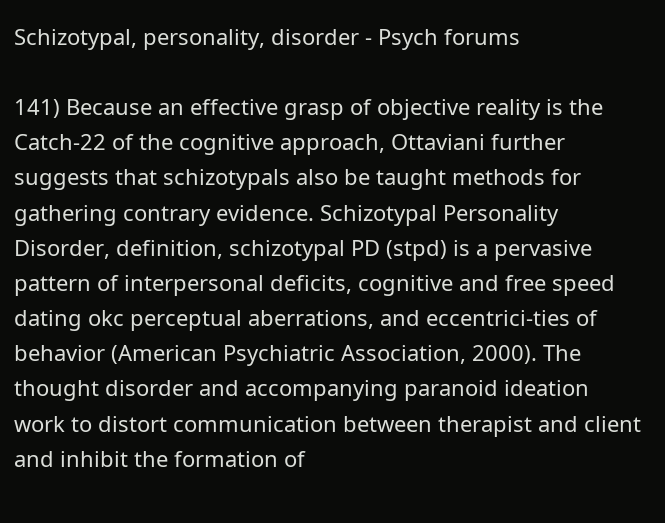Schizotypal, personality, disorder - Psych forums

141) Because an effective grasp of objective reality is the Catch-22 of the cognitive approach, Ottaviani further suggests that schizotypals also be taught methods for gathering contrary evidence. Schizotypal Personality Disorder, definition, schizotypal PD (stpd) is a pervasive pattern of interpersonal deficits, cognitive and free speed dating okc perceptual aberrations, and eccentrici-ties of behavior (American Psychiatric Association, 2000). The thought disorder and accompanying paranoid ideation work to distort communication between therapist and client and inhibit the formation of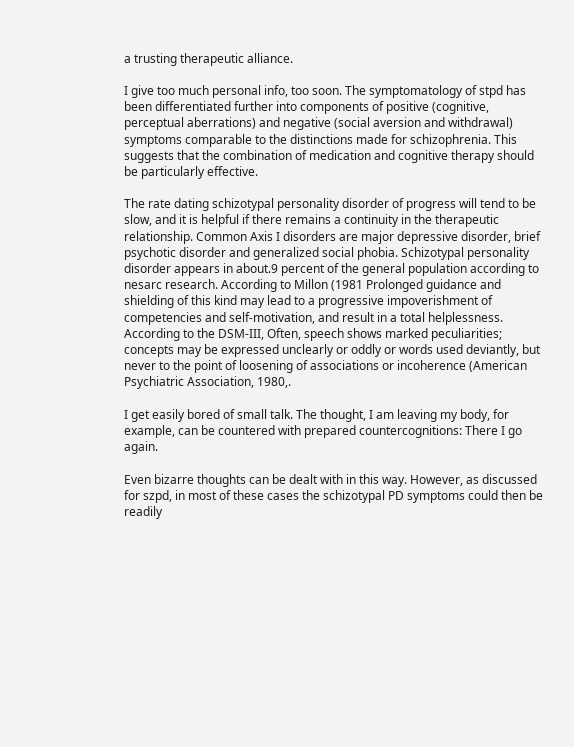a trusting therapeutic alliance.

I give too much personal info, too soon. The symptomatology of stpd has been differentiated further into components of positive (cognitive, perceptual aberrations) and negative (social aversion and withdrawal) symptoms comparable to the distinctions made for schizophrenia. This suggests that the combination of medication and cognitive therapy should be particularly effective.

The rate dating schizotypal personality disorder of progress will tend to be slow, and it is helpful if there remains a continuity in the therapeutic relationship. Common Axis I disorders are major depressive disorder, brief psychotic disorder and generalized social phobia. Schizotypal personality disorder appears in about.9 percent of the general population according to nesarc research. According to Millon (1981 Prolonged guidance and shielding of this kind may lead to a progressive impoverishment of competencies and self-motivation, and result in a total helplessness. According to the DSM-III, Often, speech shows marked peculiarities; concepts may be expressed unclearly or oddly or words used deviantly, but never to the point of loosening of associations or incoherence (American Psychiatric Association, 1980,.

I get easily bored of small talk. The thought, I am leaving my body, for example, can be countered with prepared countercognitions: There I go again.

Even bizarre thoughts can be dealt with in this way. However, as discussed for szpd, in most of these cases the schizotypal PD symptoms could then be readily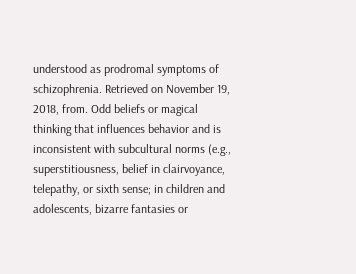understood as prodromal symptoms of schizophrenia. Retrieved on November 19, 2018, from. Odd beliefs or magical thinking that influences behavior and is inconsistent with subcultural norms (e.g., superstitiousness, belief in clairvoyance, telepathy, or sixth sense; in children and adolescents, bizarre fantasies or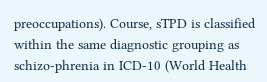preoccupations). Course, sTPD is classified within the same diagnostic grouping as schizo-phrenia in ICD-10 (World Health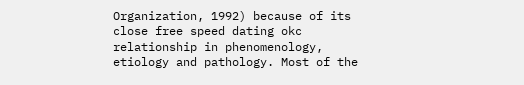Organization, 1992) because of its close free speed dating okc relationship in phenomenology, etiology and pathology. Most of the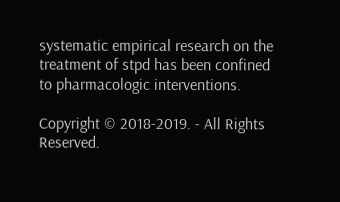systematic empirical research on the treatment of stpd has been confined to pharmacologic interventions.

Copyright © 2018-2019. - All Rights Reserved.